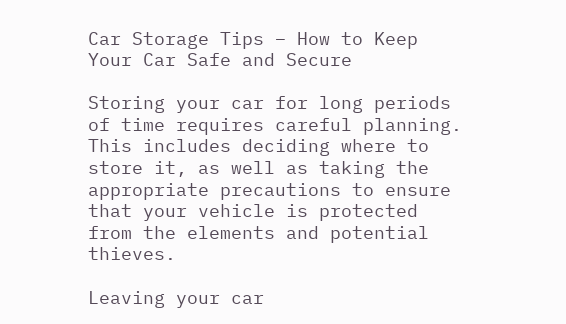Car Storage Tips – How to Keep Your Car Safe and Secure

Storing your car for long periods of time requires careful planning. This includes deciding where to store it, as well as taking the appropriate precautions to ensure that your vehicle is protected from the elements and potential thieves.

Leaving your car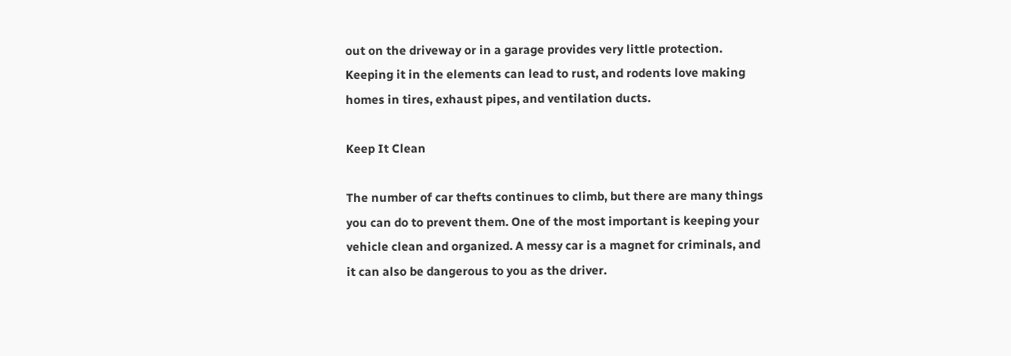out on the driveway or in a garage provides very little protection. Keeping it in the elements can lead to rust, and rodents love making homes in tires, exhaust pipes, and ventilation ducts.

Keep It Clean

The number of car thefts continues to climb, but there are many things you can do to prevent them. One of the most important is keeping your vehicle clean and organized. A messy car is a magnet for criminals, and it can also be dangerous to you as the driver.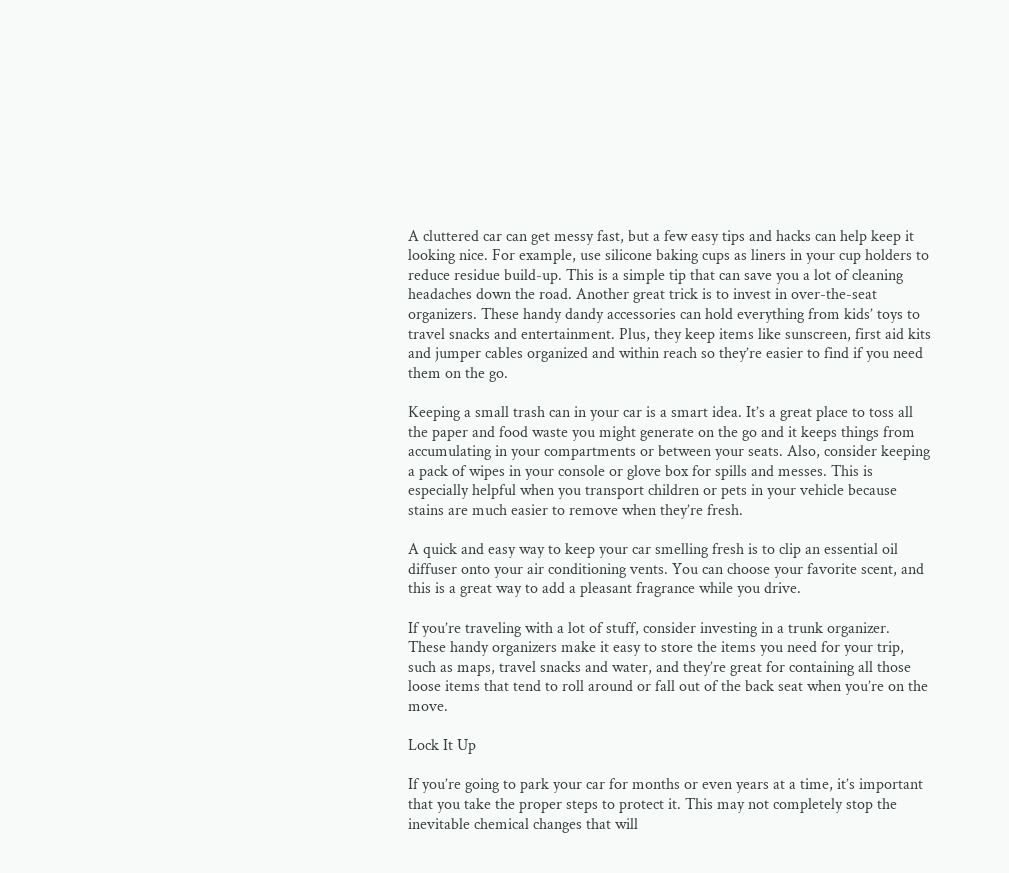A cluttered car can get messy fast, but a few easy tips and hacks can help keep it looking nice. For example, use silicone baking cups as liners in your cup holders to reduce residue build-up. This is a simple tip that can save you a lot of cleaning headaches down the road. Another great trick is to invest in over-the-seat organizers. These handy dandy accessories can hold everything from kids’ toys to travel snacks and entertainment. Plus, they keep items like sunscreen, first aid kits and jumper cables organized and within reach so they’re easier to find if you need them on the go.

Keeping a small trash can in your car is a smart idea. It’s a great place to toss all the paper and food waste you might generate on the go and it keeps things from accumulating in your compartments or between your seats. Also, consider keeping a pack of wipes in your console or glove box for spills and messes. This is especially helpful when you transport children or pets in your vehicle because stains are much easier to remove when they’re fresh.

A quick and easy way to keep your car smelling fresh is to clip an essential oil diffuser onto your air conditioning vents. You can choose your favorite scent, and this is a great way to add a pleasant fragrance while you drive.

If you’re traveling with a lot of stuff, consider investing in a trunk organizer. These handy organizers make it easy to store the items you need for your trip, such as maps, travel snacks and water, and they’re great for containing all those loose items that tend to roll around or fall out of the back seat when you’re on the move.

Lock It Up

If you’re going to park your car for months or even years at a time, it’s important that you take the proper steps to protect it. This may not completely stop the inevitable chemical changes that will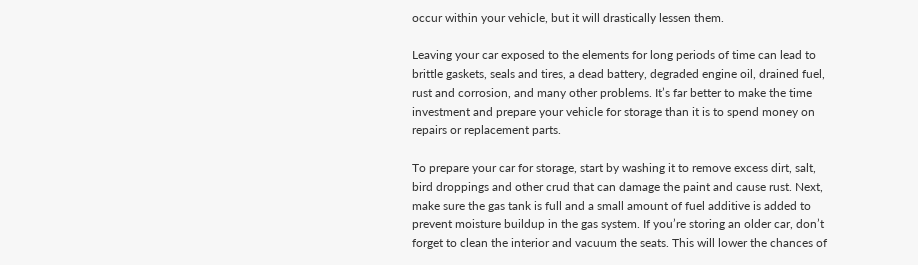occur within your vehicle, but it will drastically lessen them.

Leaving your car exposed to the elements for long periods of time can lead to brittle gaskets, seals and tires, a dead battery, degraded engine oil, drained fuel, rust and corrosion, and many other problems. It’s far better to make the time investment and prepare your vehicle for storage than it is to spend money on repairs or replacement parts.

To prepare your car for storage, start by washing it to remove excess dirt, salt, bird droppings and other crud that can damage the paint and cause rust. Next, make sure the gas tank is full and a small amount of fuel additive is added to prevent moisture buildup in the gas system. If you’re storing an older car, don’t forget to clean the interior and vacuum the seats. This will lower the chances of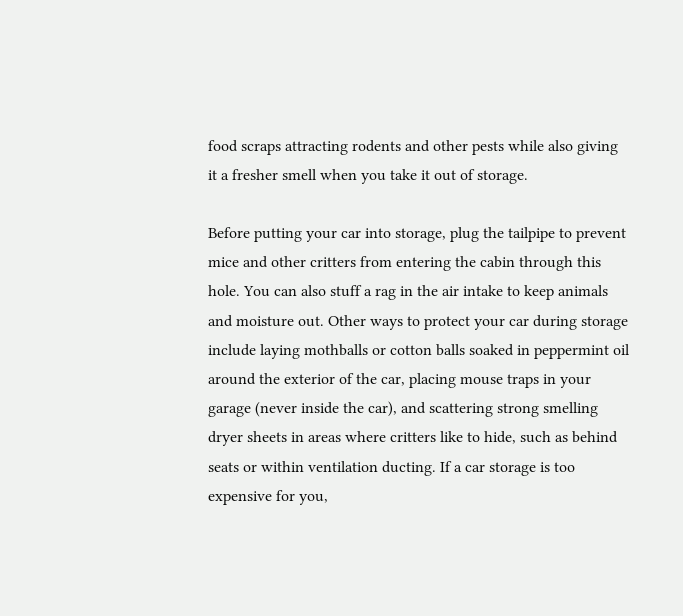food scraps attracting rodents and other pests while also giving it a fresher smell when you take it out of storage.

Before putting your car into storage, plug the tailpipe to prevent mice and other critters from entering the cabin through this hole. You can also stuff a rag in the air intake to keep animals and moisture out. Other ways to protect your car during storage include laying mothballs or cotton balls soaked in peppermint oil around the exterior of the car, placing mouse traps in your garage (never inside the car), and scattering strong smelling dryer sheets in areas where critters like to hide, such as behind seats or within ventilation ducting. If a car storage is too expensive for you,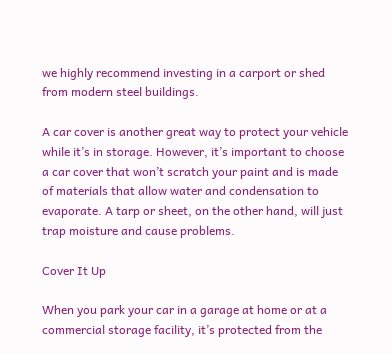we highly recommend investing in a carport or shed from modern steel buildings.

A car cover is another great way to protect your vehicle while it’s in storage. However, it’s important to choose a car cover that won’t scratch your paint and is made of materials that allow water and condensation to evaporate. A tarp or sheet, on the other hand, will just trap moisture and cause problems.

Cover It Up

When you park your car in a garage at home or at a commercial storage facility, it’s protected from the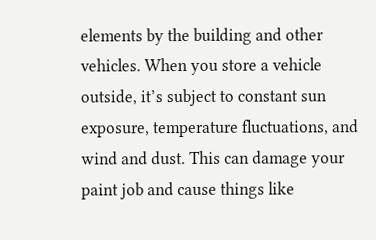elements by the building and other vehicles. When you store a vehicle outside, it’s subject to constant sun exposure, temperature fluctuations, and wind and dust. This can damage your paint job and cause things like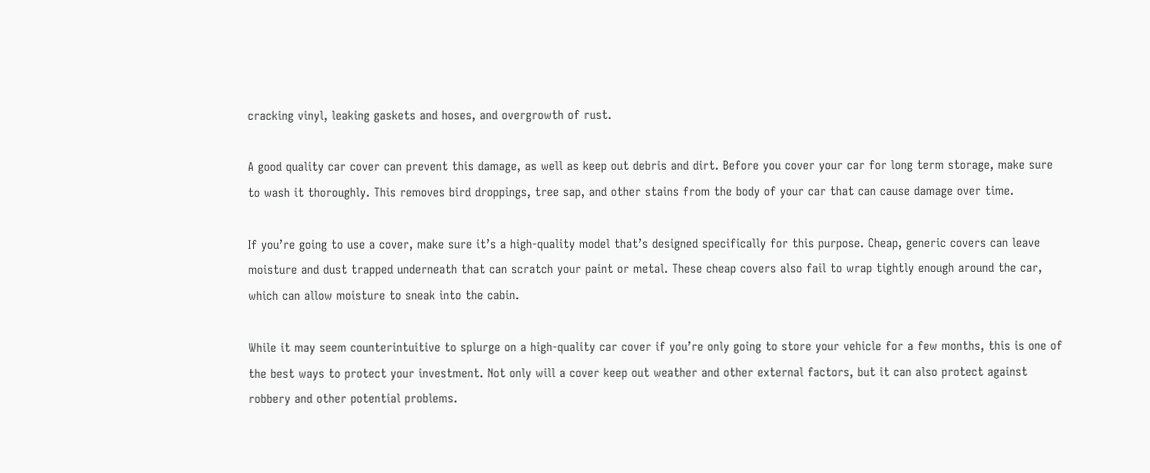cracking vinyl, leaking gaskets and hoses, and overgrowth of rust.

A good quality car cover can prevent this damage, as well as keep out debris and dirt. Before you cover your car for long term storage, make sure to wash it thoroughly. This removes bird droppings, tree sap, and other stains from the body of your car that can cause damage over time.

If you’re going to use a cover, make sure it’s a high-quality model that’s designed specifically for this purpose. Cheap, generic covers can leave moisture and dust trapped underneath that can scratch your paint or metal. These cheap covers also fail to wrap tightly enough around the car, which can allow moisture to sneak into the cabin.

While it may seem counterintuitive to splurge on a high-quality car cover if you’re only going to store your vehicle for a few months, this is one of the best ways to protect your investment. Not only will a cover keep out weather and other external factors, but it can also protect against robbery and other potential problems.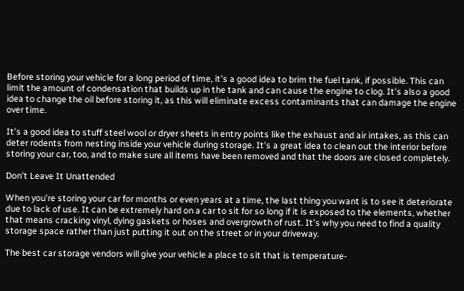Before storing your vehicle for a long period of time, it’s a good idea to brim the fuel tank, if possible. This can limit the amount of condensation that builds up in the tank and can cause the engine to clog. It’s also a good idea to change the oil before storing it, as this will eliminate excess contaminants that can damage the engine over time.

It’s a good idea to stuff steel wool or dryer sheets in entry points like the exhaust and air intakes, as this can deter rodents from nesting inside your vehicle during storage. It’s a great idea to clean out the interior before storing your car, too, and to make sure all items have been removed and that the doors are closed completely.

Don’t Leave It Unattended

When you’re storing your car for months or even years at a time, the last thing you want is to see it deteriorate due to lack of use. It can be extremely hard on a car to sit for so long if it is exposed to the elements, whether that means cracking vinyl, dying gaskets or hoses and overgrowth of rust. It’s why you need to find a quality storage space rather than just putting it out on the street or in your driveway.

The best car storage vendors will give your vehicle a place to sit that is temperature-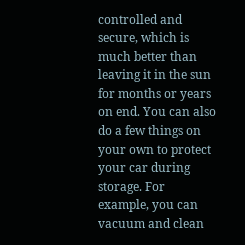controlled and secure, which is much better than leaving it in the sun for months or years on end. You can also do a few things on your own to protect your car during storage. For example, you can vacuum and clean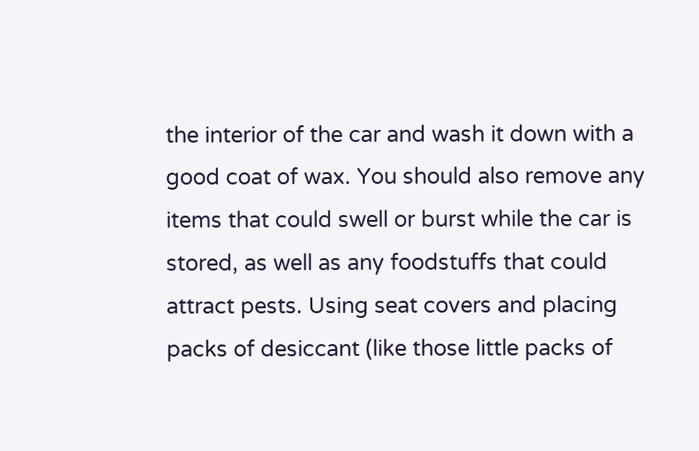the interior of the car and wash it down with a good coat of wax. You should also remove any items that could swell or burst while the car is stored, as well as any foodstuffs that could attract pests. Using seat covers and placing packs of desiccant (like those little packs of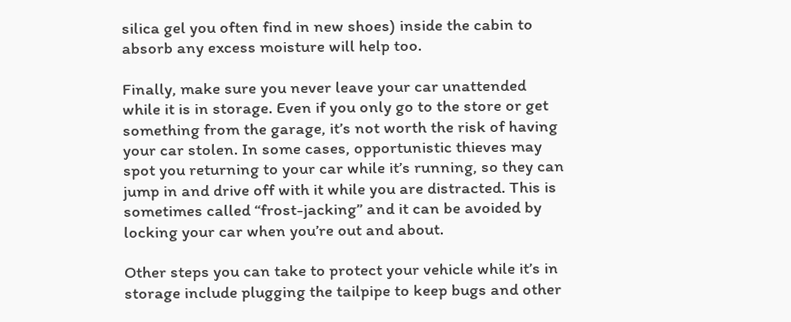silica gel you often find in new shoes) inside the cabin to absorb any excess moisture will help too.

Finally, make sure you never leave your car unattended while it is in storage. Even if you only go to the store or get something from the garage, it’s not worth the risk of having your car stolen. In some cases, opportunistic thieves may spot you returning to your car while it’s running, so they can jump in and drive off with it while you are distracted. This is sometimes called “frost-jacking” and it can be avoided by locking your car when you’re out and about.

Other steps you can take to protect your vehicle while it’s in storage include plugging the tailpipe to keep bugs and other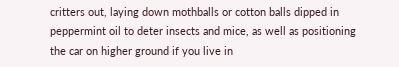critters out, laying down mothballs or cotton balls dipped in peppermint oil to deter insects and mice, as well as positioning the car on higher ground if you live in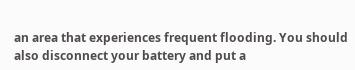an area that experiences frequent flooding. You should also disconnect your battery and put a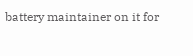battery maintainer on it for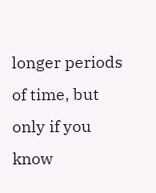longer periods of time, but only if you know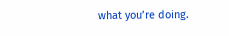what you’re doing.